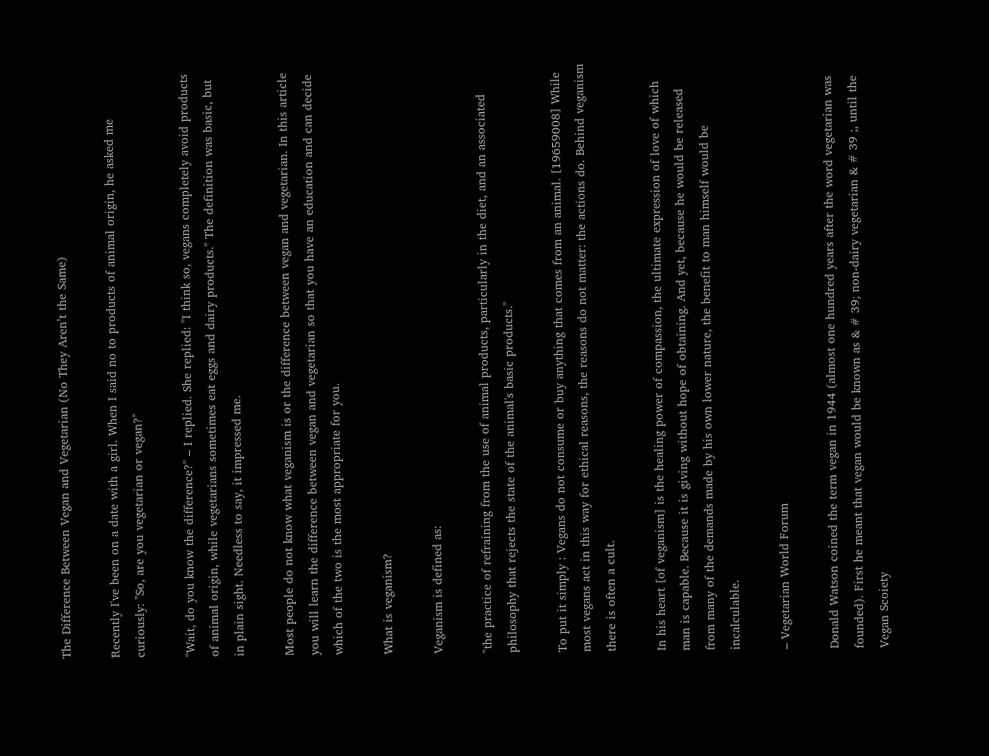The Difference Between Vegan and Vegetarian (No They Aren’t the Same)

Recently I've been on a date with a girl. When I said no to products of animal origin, he asked me curiously: "So, are you vegetarian or vegan?"

"Wait, do you know the difference?" – I replied. She replied: "I think so, vegans completely avoid products of animal origin, while vegetarians sometimes eat eggs and dairy products." The definition was basic, but in plain sight. Needless to say, it impressed me.

Most people do not know what veganism is or the difference between vegan and vegetarian. In this article you will learn the difference between vegan and vegetarian so that you have an education and can decide which of the two is the most appropriate for you.

What is veganism?

Veganism is defined as:

"the practice of refraining from the use of animal products, particularly in the diet, and an associated philosophy that rejects the state of the animal's basic products."

To put it simply : Vegans do not consume or buy anything that comes from an animal. [19659008] While most vegans act in this way for ethical reasons, the reasons do not matter: the actions do. Behind veganism there is often a cult.

In his heart [of veganism] is the healing power of compassion, the ultimate expression of love of which man is capable. Because it is giving without hope of obtaining. And yet, because he would be released from many of the demands made by his own lower nature, the benefit to man himself would be incalculable.

– Vegetarian World Forum

Donald Watson coined the term vegan in 1944 (almost one hundred years after the word vegetarian was founded). First he meant that vegan would be known as & # 39; non-dairy vegetarian & # 39 ;, until the Vegan Scoiety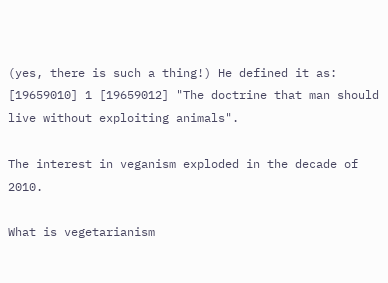(yes, there is such a thing!) He defined it as: [19659010] 1 [19659012] "The doctrine that man should live without exploiting animals".

The interest in veganism exploded in the decade of 2010.

What is vegetarianism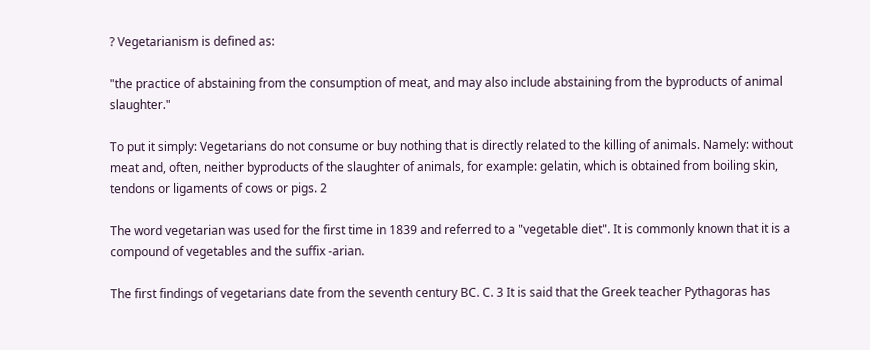? Vegetarianism is defined as:

"the practice of abstaining from the consumption of meat, and may also include abstaining from the byproducts of animal slaughter."

To put it simply: Vegetarians do not consume or buy nothing that is directly related to the killing of animals. Namely: without meat and, often, neither byproducts of the slaughter of animals, for example: gelatin, which is obtained from boiling skin, tendons or ligaments of cows or pigs. 2

The word vegetarian was used for the first time in 1839 and referred to a "vegetable diet". It is commonly known that it is a compound of vegetables and the suffix -arian.

The first findings of vegetarians date from the seventh century BC. C. 3 It is said that the Greek teacher Pythagoras has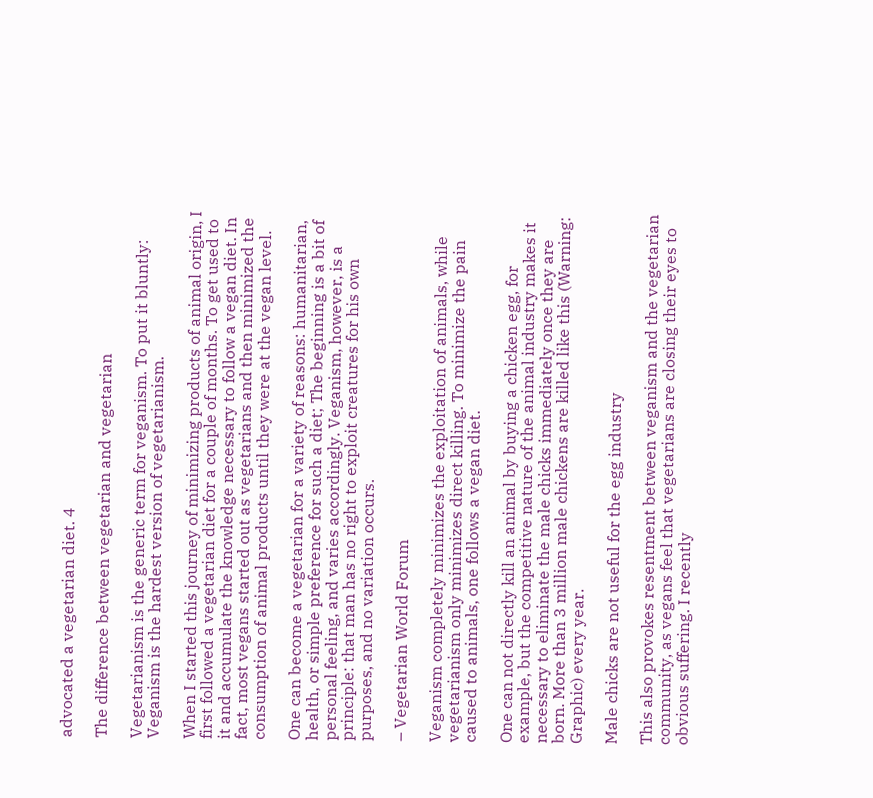advocated a vegetarian diet. 4

The difference between vegetarian and vegetarian

Vegetarianism is the generic term for veganism. To put it bluntly: Veganism is the hardest version of vegetarianism.

When I started this journey of minimizing products of animal origin, I first followed a vegetarian diet for a couple of months. To get used to it and accumulate the knowledge necessary to follow a vegan diet. In fact, most vegans started out as vegetarians and then minimized the consumption of animal products until they were at the vegan level.

One can become a vegetarian for a variety of reasons: humanitarian, health, or simple preference for such a diet; The beginning is a bit of personal feeling, and varies accordingly. Veganism, however, is a principle: that man has no right to exploit creatures for his own purposes, and no variation occurs.

– Vegetarian World Forum

Veganism completely minimizes the exploitation of animals, while vegetarianism only minimizes direct killing. To minimize the pain caused to animals, one follows a vegan diet.

One can not directly kill an animal by buying a chicken egg, for example, but the competitive nature of the animal industry makes it necessary to eliminate the male chicks immediately once they are born. More than 3 million male chickens are killed like this (Warning: Graphic) every year.

Male chicks are not useful for the egg industry

This also provokes resentment between veganism and the vegetarian community, as vegans feel that vegetarians are closing their eyes to obvious suffering. I recently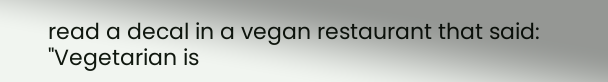read a decal in a vegan restaurant that said: "Vegetarian is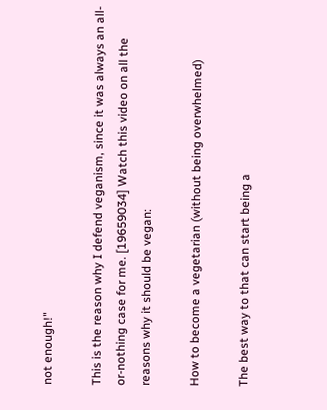not enough!"

This is the reason why I defend veganism, since it was always an all-or-nothing case for me. [19659034] Watch this video on all the reasons why it should be vegan:

How to become a vegetarian (without being overwhelmed)

The best way to that can start being a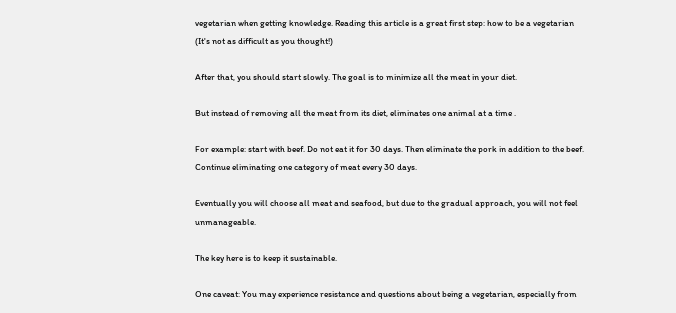vegetarian when getting knowledge. Reading this article is a great first step: how to be a vegetarian (It's not as difficult as you thought!)

After that, you should start slowly. The goal is to minimize all the meat in your diet.

But instead of removing all the meat from its diet, eliminates one animal at a time .

For example: start with beef. Do not eat it for 30 days. Then eliminate the pork in addition to the beef. Continue eliminating one category of meat every 30 days.

Eventually you will choose all meat and seafood, but due to the gradual approach, you will not feel unmanageable.

The key here is to keep it sustainable.

One caveat: You may experience resistance and questions about being a vegetarian, especially from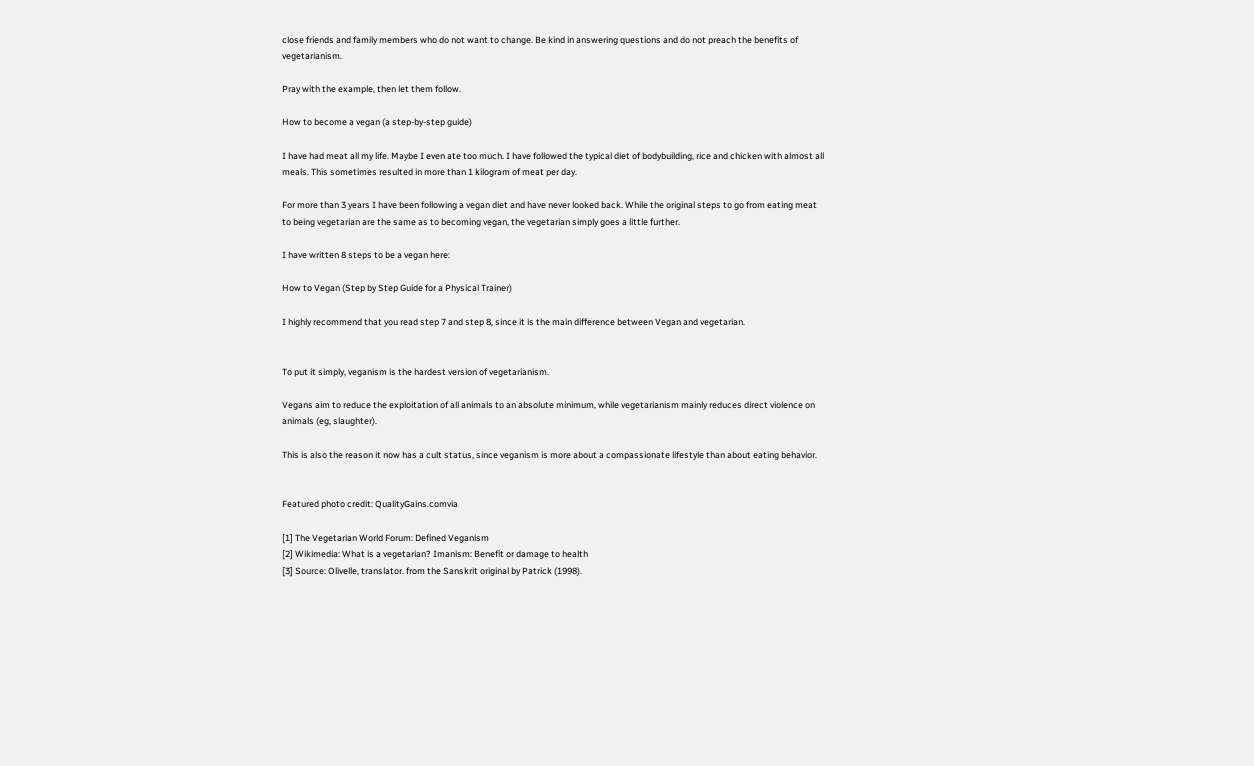close friends and family members who do not want to change. Be kind in answering questions and do not preach the benefits of vegetarianism.

Pray with the example, then let them follow.

How to become a vegan (a step-by-step guide)

I have had meat all my life. Maybe I even ate too much. I have followed the typical diet of bodybuilding, rice and chicken with almost all meals. This sometimes resulted in more than 1 kilogram of meat per day.

For more than 3 years I have been following a vegan diet and have never looked back. While the original steps to go from eating meat to being vegetarian are the same as to becoming vegan, the vegetarian simply goes a little further.

I have written 8 steps to be a vegan here:

How to Vegan (Step by Step Guide for a Physical Trainer)

I highly recommend that you read step 7 and step 8, since it is the main difference between Vegan and vegetarian.


To put it simply, veganism is the hardest version of vegetarianism.

Vegans aim to reduce the exploitation of all animals to an absolute minimum, while vegetarianism mainly reduces direct violence on animals (eg, slaughter).

This is also the reason it now has a cult status, since veganism is more about a compassionate lifestyle than about eating behavior.


Featured photo credit: QualityGains.comvia

[1] The Vegetarian World Forum: Defined Veganism
[2] Wikimedia: What is a vegetarian? Imanism: Benefit or damage to health
[3] Source: Olivelle, translator. from the Sanskrit original by Patrick (1998).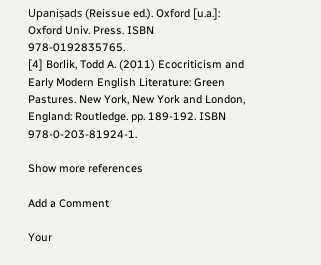Upaniṣads (Reissue ed.). Oxford [u.a.]: Oxford Univ. Press. ISBN 978-0192835765.
[4] Borlik, Todd A. (2011) Ecocriticism and Early Modern English Literature: Green Pastures. New York, New York and London, England: Routledge. pp. 189-192. ISBN 978-0-203-81924-1.

Show more references

Add a Comment

Your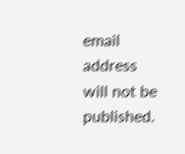email address will not be published.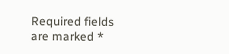Required fields are marked *